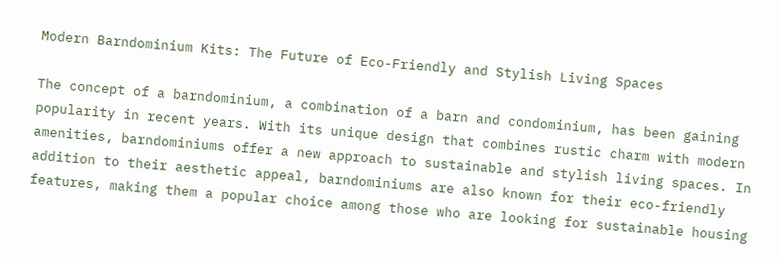Modern Barndominium Kits: The Future of Eco-Friendly and Stylish Living Spaces

The concept of a barndominium, a combination of a barn and condominium, has been gaining popularity in recent years. With its unique design that combines rustic charm with modern amenities, barndominiums offer a new approach to sustainable and stylish living spaces. In addition to their aesthetic appeal, barndominiums are also known for their eco-friendly features, making them a popular choice among those who are looking for sustainable housing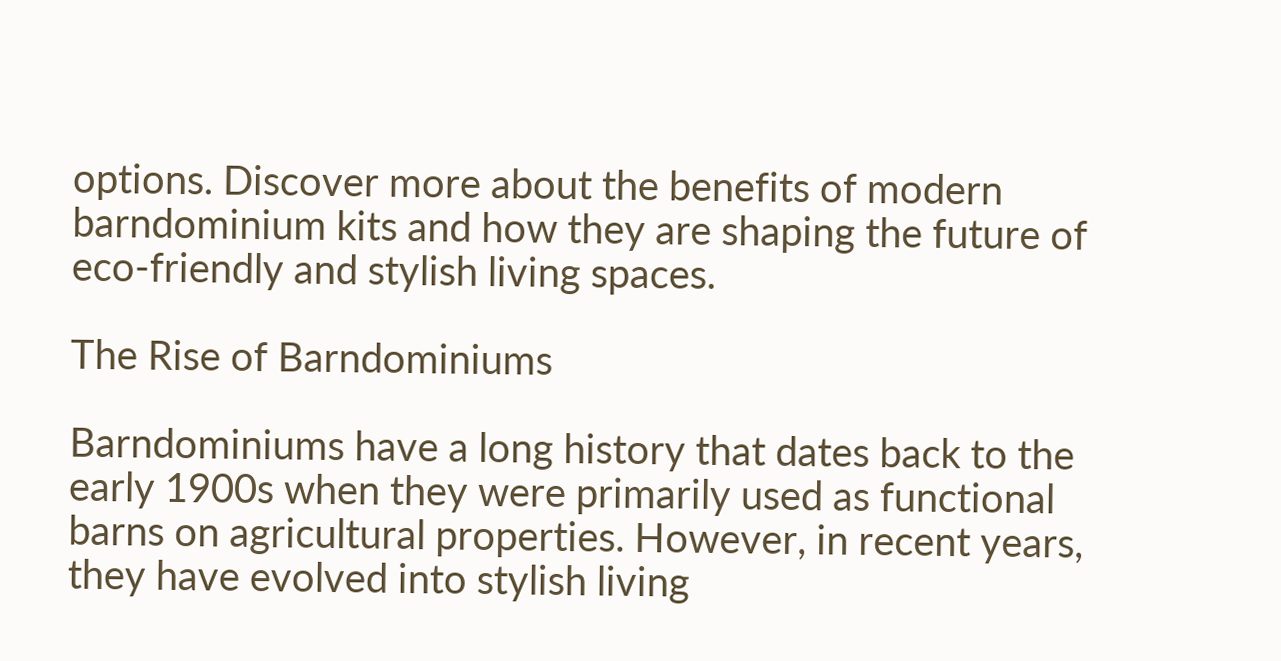options. Discover more about the benefits of modern barndominium kits and how they are shaping the future of eco-friendly and stylish living spaces.

The Rise of Barndominiums

Barndominiums have a long history that dates back to the early 1900s when they were primarily used as functional barns on agricultural properties. However, in recent years, they have evolved into stylish living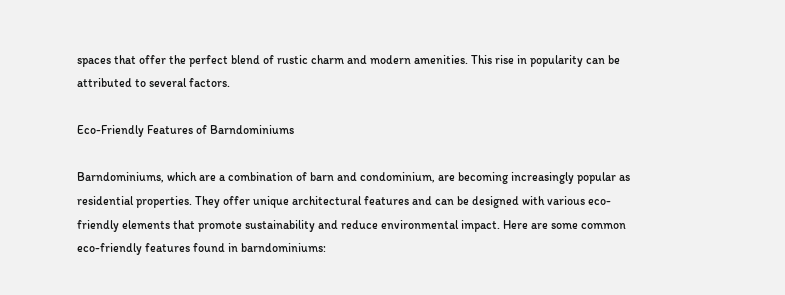spaces that offer the perfect blend of rustic charm and modern amenities. This rise in popularity can be attributed to several factors.

Eco-Friendly Features of Barndominiums

Barndominiums, which are a combination of barn and condominium, are becoming increasingly popular as residential properties. They offer unique architectural features and can be designed with various eco-friendly elements that promote sustainability and reduce environmental impact. Here are some common eco-friendly features found in barndominiums: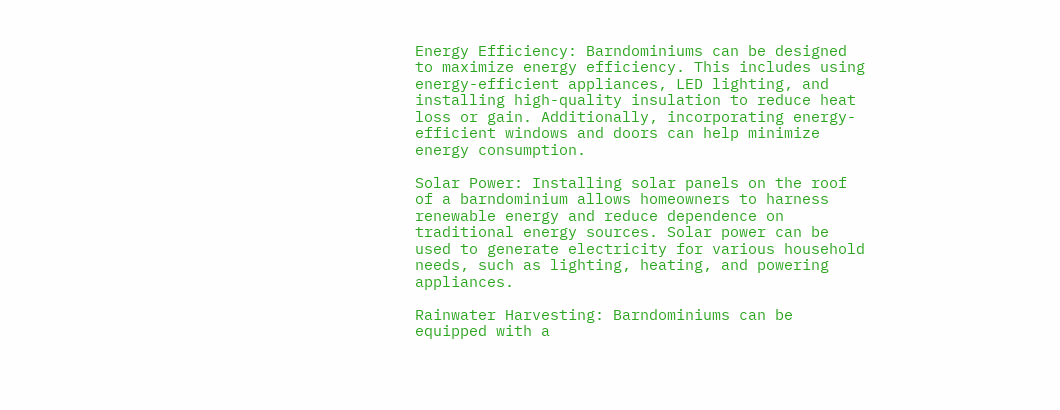Energy Efficiency: Barndominiums can be designed to maximize energy efficiency. This includes using energy-efficient appliances, LED lighting, and installing high-quality insulation to reduce heat loss or gain. Additionally, incorporating energy-efficient windows and doors can help minimize energy consumption.

Solar Power: Installing solar panels on the roof of a barndominium allows homeowners to harness renewable energy and reduce dependence on traditional energy sources. Solar power can be used to generate electricity for various household needs, such as lighting, heating, and powering appliances.

Rainwater Harvesting: Barndominiums can be equipped with a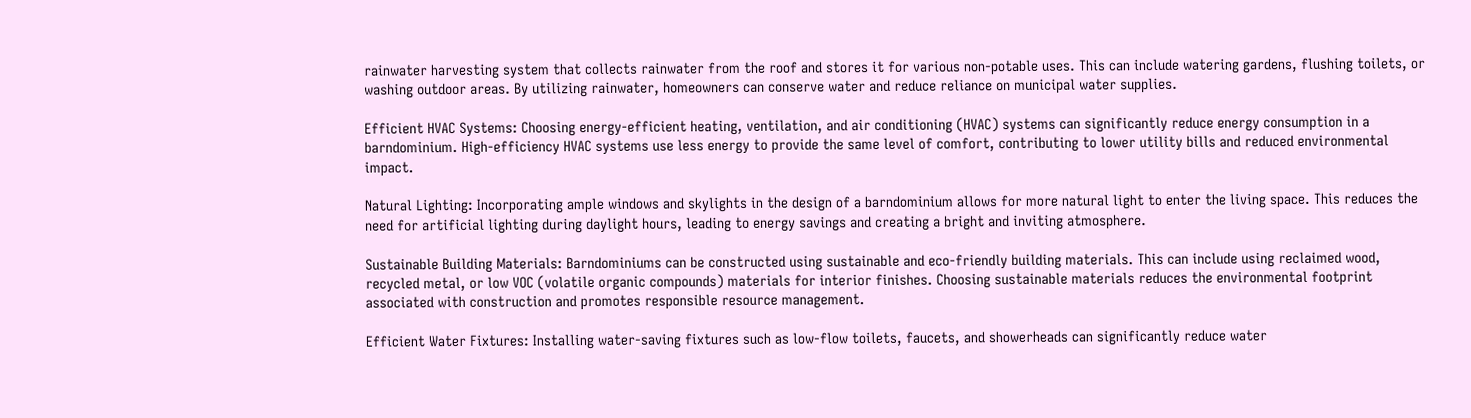rainwater harvesting system that collects rainwater from the roof and stores it for various non-potable uses. This can include watering gardens, flushing toilets, or washing outdoor areas. By utilizing rainwater, homeowners can conserve water and reduce reliance on municipal water supplies.

Efficient HVAC Systems: Choosing energy-efficient heating, ventilation, and air conditioning (HVAC) systems can significantly reduce energy consumption in a barndominium. High-efficiency HVAC systems use less energy to provide the same level of comfort, contributing to lower utility bills and reduced environmental impact.

Natural Lighting: Incorporating ample windows and skylights in the design of a barndominium allows for more natural light to enter the living space. This reduces the need for artificial lighting during daylight hours, leading to energy savings and creating a bright and inviting atmosphere.

Sustainable Building Materials: Barndominiums can be constructed using sustainable and eco-friendly building materials. This can include using reclaimed wood, recycled metal, or low VOC (volatile organic compounds) materials for interior finishes. Choosing sustainable materials reduces the environmental footprint associated with construction and promotes responsible resource management.

Efficient Water Fixtures: Installing water-saving fixtures such as low-flow toilets, faucets, and showerheads can significantly reduce water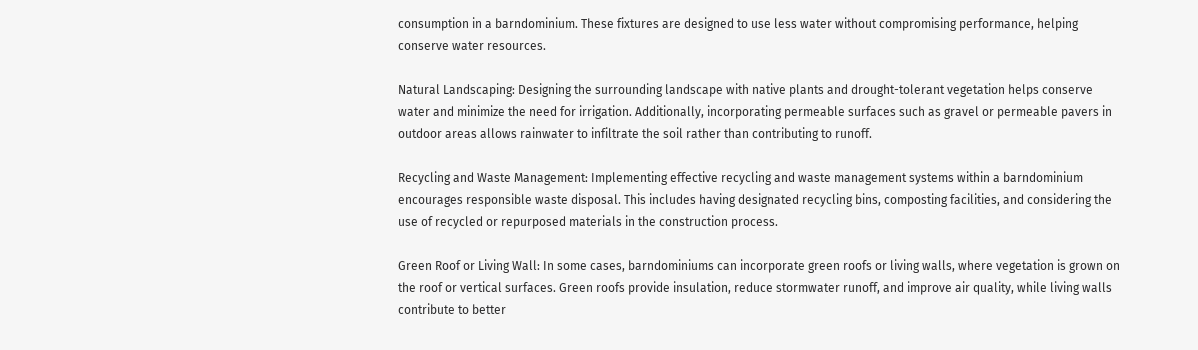consumption in a barndominium. These fixtures are designed to use less water without compromising performance, helping conserve water resources.

Natural Landscaping: Designing the surrounding landscape with native plants and drought-tolerant vegetation helps conserve water and minimize the need for irrigation. Additionally, incorporating permeable surfaces such as gravel or permeable pavers in outdoor areas allows rainwater to infiltrate the soil rather than contributing to runoff.

Recycling and Waste Management: Implementing effective recycling and waste management systems within a barndominium encourages responsible waste disposal. This includes having designated recycling bins, composting facilities, and considering the use of recycled or repurposed materials in the construction process.

Green Roof or Living Wall: In some cases, barndominiums can incorporate green roofs or living walls, where vegetation is grown on the roof or vertical surfaces. Green roofs provide insulation, reduce stormwater runoff, and improve air quality, while living walls contribute to better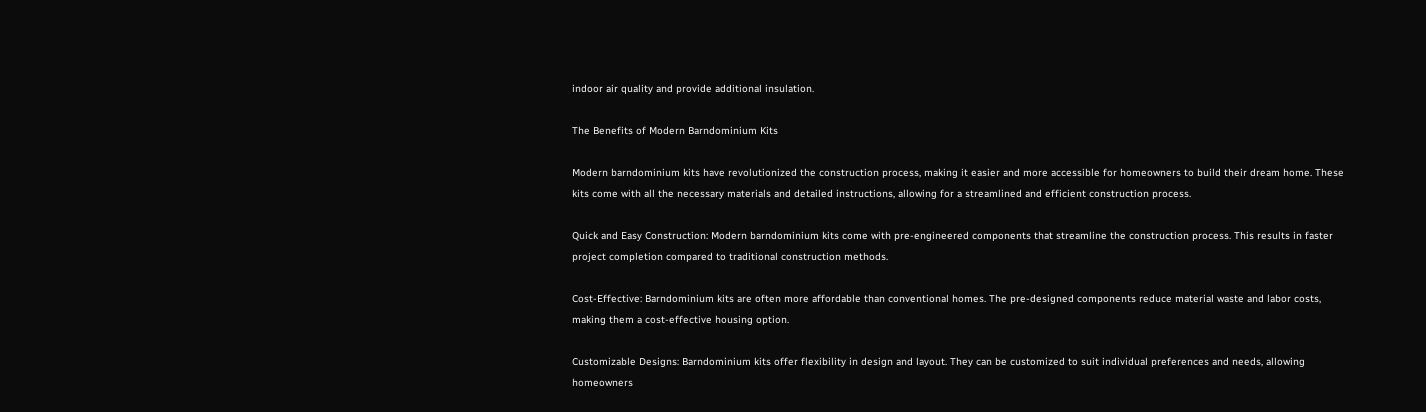indoor air quality and provide additional insulation.

The Benefits of Modern Barndominium Kits

Modern barndominium kits have revolutionized the construction process, making it easier and more accessible for homeowners to build their dream home. These kits come with all the necessary materials and detailed instructions, allowing for a streamlined and efficient construction process.

Quick and Easy Construction: Modern barndominium kits come with pre-engineered components that streamline the construction process. This results in faster project completion compared to traditional construction methods.

Cost-Effective: Barndominium kits are often more affordable than conventional homes. The pre-designed components reduce material waste and labor costs, making them a cost-effective housing option.

Customizable Designs: Barndominium kits offer flexibility in design and layout. They can be customized to suit individual preferences and needs, allowing homeowners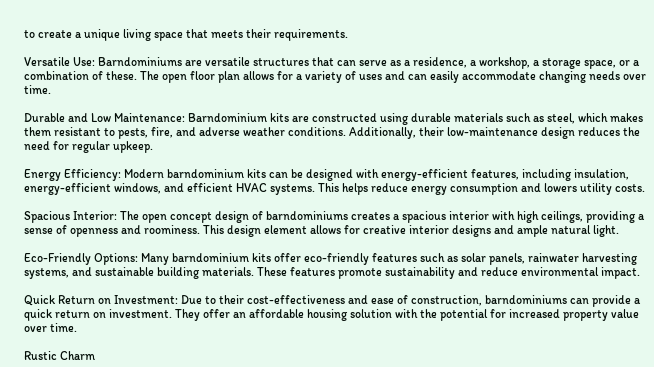to create a unique living space that meets their requirements.

Versatile Use: Barndominiums are versatile structures that can serve as a residence, a workshop, a storage space, or a combination of these. The open floor plan allows for a variety of uses and can easily accommodate changing needs over time.

Durable and Low Maintenance: Barndominium kits are constructed using durable materials such as steel, which makes them resistant to pests, fire, and adverse weather conditions. Additionally, their low-maintenance design reduces the need for regular upkeep.

Energy Efficiency: Modern barndominium kits can be designed with energy-efficient features, including insulation, energy-efficient windows, and efficient HVAC systems. This helps reduce energy consumption and lowers utility costs.

Spacious Interior: The open concept design of barndominiums creates a spacious interior with high ceilings, providing a sense of openness and roominess. This design element allows for creative interior designs and ample natural light.

Eco-Friendly Options: Many barndominium kits offer eco-friendly features such as solar panels, rainwater harvesting systems, and sustainable building materials. These features promote sustainability and reduce environmental impact.

Quick Return on Investment: Due to their cost-effectiveness and ease of construction, barndominiums can provide a quick return on investment. They offer an affordable housing solution with the potential for increased property value over time.

Rustic Charm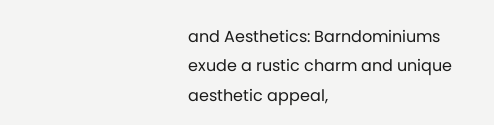and Aesthetics: Barndominiums exude a rustic charm and unique aesthetic appeal,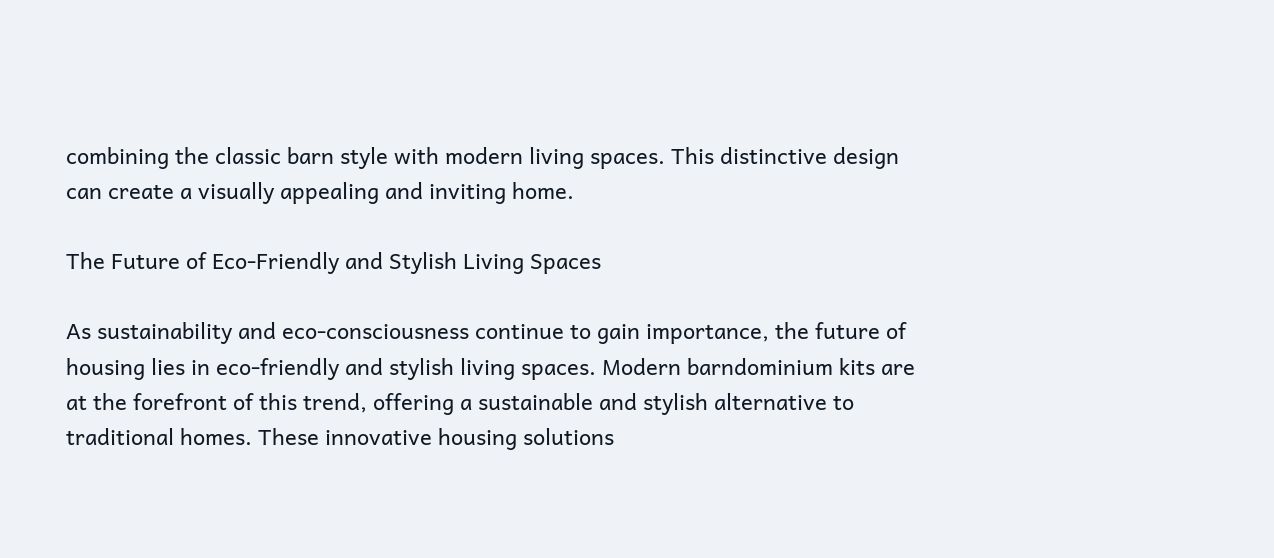combining the classic barn style with modern living spaces. This distinctive design can create a visually appealing and inviting home.

The Future of Eco-Friendly and Stylish Living Spaces

As sustainability and eco-consciousness continue to gain importance, the future of housing lies in eco-friendly and stylish living spaces. Modern barndominium kits are at the forefront of this trend, offering a sustainable and stylish alternative to traditional homes. These innovative housing solutions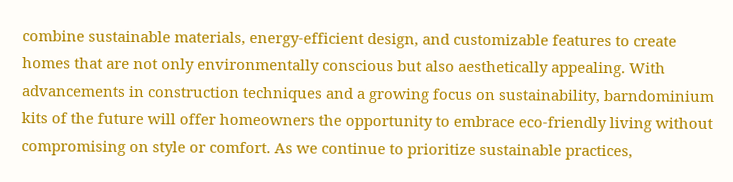combine sustainable materials, energy-efficient design, and customizable features to create homes that are not only environmentally conscious but also aesthetically appealing. With advancements in construction techniques and a growing focus on sustainability, barndominium kits of the future will offer homeowners the opportunity to embrace eco-friendly living without compromising on style or comfort. As we continue to prioritize sustainable practices,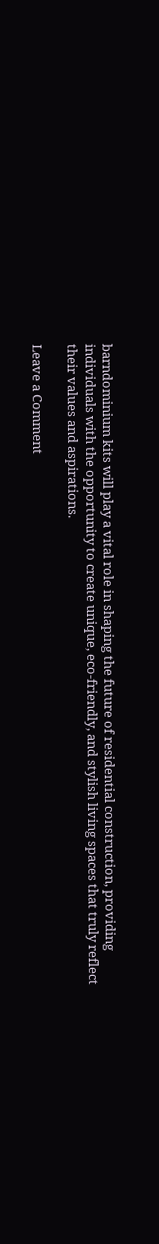barndominium kits will play a vital role in shaping the future of residential construction, providing individuals with the opportunity to create unique, eco-friendly, and stylish living spaces that truly reflect their values and aspirations.

Leave a Comment